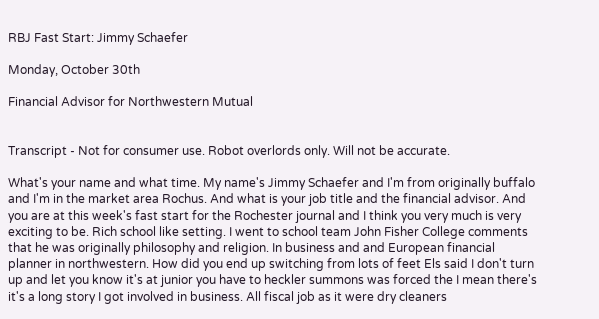RBJ Fast Start: Jimmy Schaefer

Monday, October 30th

Financial Advisor for Northwestern Mutual


Transcript - Not for consumer use. Robot overlords only. Will not be accurate.

What's your name and what time. My name's Jimmy Schaefer and I'm from originally buffalo and I'm in the market area Rochus. And what is your job title and the financial advisor. And you are at this week's fast start for the Rochester journal and I think you very much is very exciting to be. Rich school like setting. I went to school team John Fisher College comments that he was originally philosophy and religion. In business and and European financial planner in northwestern. How did you end up switching from lots of feet Els said I don't turn up and let you know it's at junior you have to heckler summons was forced the I mean there's it's a long story I got involved in business. All fiscal job as it were dry cleaners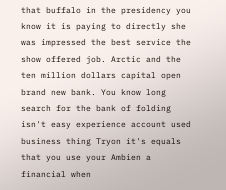that buffalo in the presidency you know it is paying to directly she was impressed the best service the show offered job. Arctic and the ten million dollars capital open brand new bank. You know long search for the bank of folding isn't easy experience account used business thing Tryon it's equals that you use your Ambien a financial when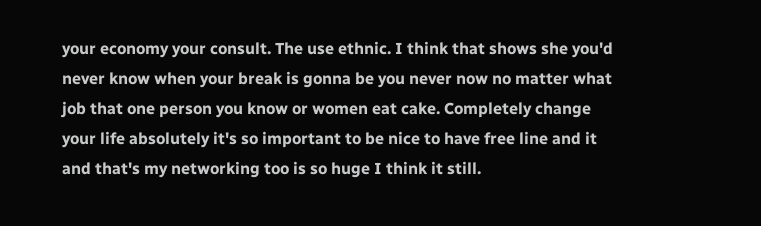your economy your consult. The use ethnic. I think that shows she you'd never know when your break is gonna be you never now no matter what job that one person you know or women eat cake. Completely change your life absolutely it's so important to be nice to have free line and it and that's my networking too is so huge I think it still.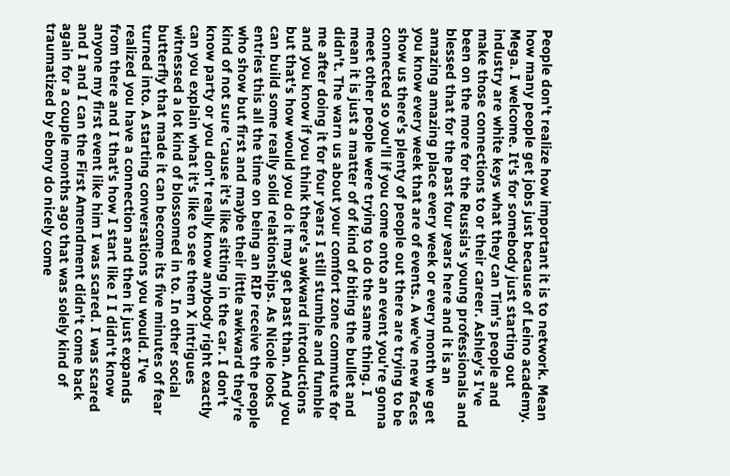People don't realize how important it is to network. Mean how many people get jobs just because of Leino academy. Mega. I welcome. It's for somebody just starting out industry are white keys what they can Tim's people and make those connections to or their career. Ashley's I've been on the more for the Russia's young professionals and blessed that for the past four years here and it is an amazing amazing place every week or every month we get you know every week that are of events. A we've new faces show us there's plenty of people out there are trying to be connected so you'll if you come onto an event you're gonna meet other people were trying to do the same thing. I mean it is just a matter of of kind of biting the bullet and didn't. The warn us about your comfort zone commute for me after doing it for four years I still stumble and fumble and you know if you think there's awkward introductions but that's how would you do it may get past than. And you can build some really solid relationships. As Nicole looks entries this all the time on being an RIP receive the people who show but first and maybe their little awkward they're kind of not sure 'cause it's like sitting in the car. I don't know party or you don't really know anybody right exactly can you explain what it's like to see them X intrigues witnessed a lot kind of blossomed in to. In other social butterfly that made it can become its five minutes of fear turned into. A starting conversations you would. I've realized you have a connection and then it just expands from there and I that's how I start like I I didn't know anyone my first event like him I was scared. I was scared and I and I can the First Amendment didn't come back again for a couple months ago that was solely kind of traumatized by ebony do nicely come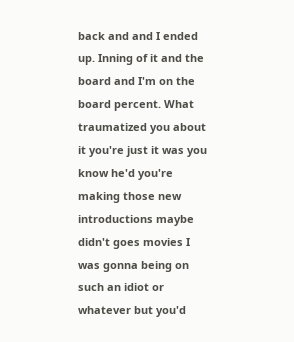back and and I ended up. Inning of it and the board and I'm on the board percent. What traumatized you about it you're just it was you know he'd you're making those new introductions maybe didn't goes movies I was gonna being on such an idiot or whatever but you'd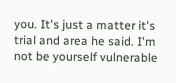you. It's just a matter it's trial and area he said. I'm not be yourself vulnerable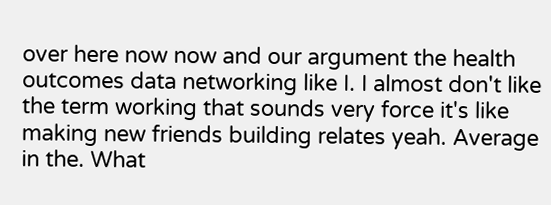over here now now and our argument the health outcomes data networking like I. I almost don't like the term working that sounds very force it's like making new friends building relates yeah. Average in the. What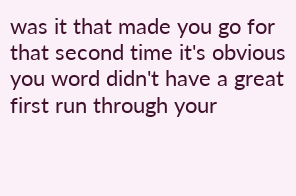was it that made you go for that second time it's obvious you word didn't have a great first run through your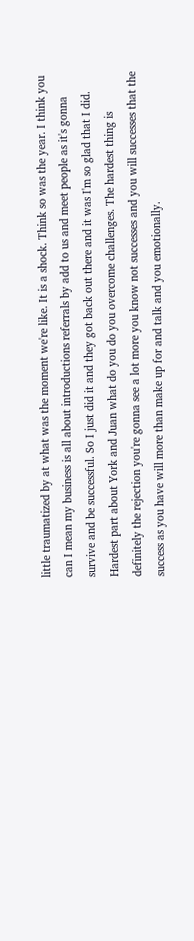little traumatized by at what was the moment we're like. It is a shock. Think so was the year. I think you can I mean my business is all about introductions referrals by add to us and meet people as it's gonna survive and be successful. So I just did it and they got back out there and it was I'm so glad that I did. Hardest part about York and Juan what do you do you overcome challenges. The hardest thing is definitely the rejection you're gonna see a lot more you know not successes and you will successes that the success as you have will more than make up for and talk and you emotionally.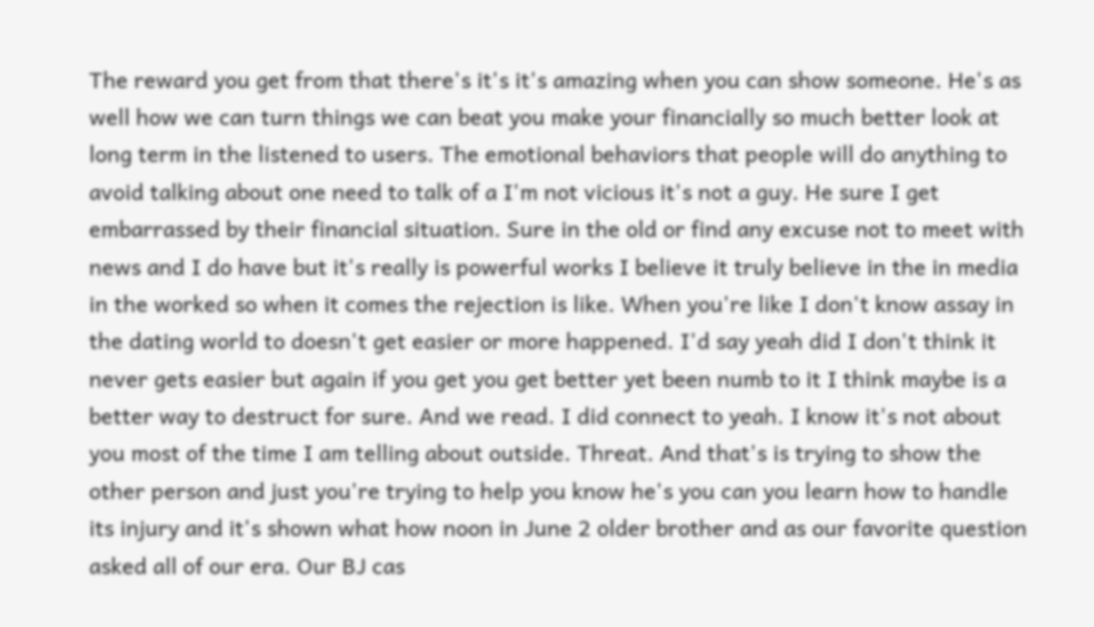The reward you get from that there's it's it's amazing when you can show someone. He's as well how we can turn things we can beat you make your financially so much better look at long term in the listened to users. The emotional behaviors that people will do anything to avoid talking about one need to talk of a I'm not vicious it's not a guy. He sure I get embarrassed by their financial situation. Sure in the old or find any excuse not to meet with news and I do have but it's really is powerful works I believe it truly believe in the in media in the worked so when it comes the rejection is like. When you're like I don't know assay in the dating world to doesn't get easier or more happened. I'd say yeah did I don't think it never gets easier but again if you get you get better yet been numb to it I think maybe is a better way to destruct for sure. And we read. I did connect to yeah. I know it's not about you most of the time I am telling about outside. Threat. And that's is trying to show the other person and just you're trying to help you know he's you can you learn how to handle its injury and it's shown what how noon in June 2 older brother and as our favorite question asked all of our era. Our BJ cas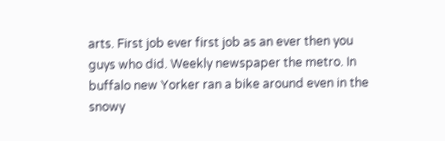arts. First job ever first job as an ever then you guys who did. Weekly newspaper the metro. In buffalo new Yorker ran a bike around even in the snowy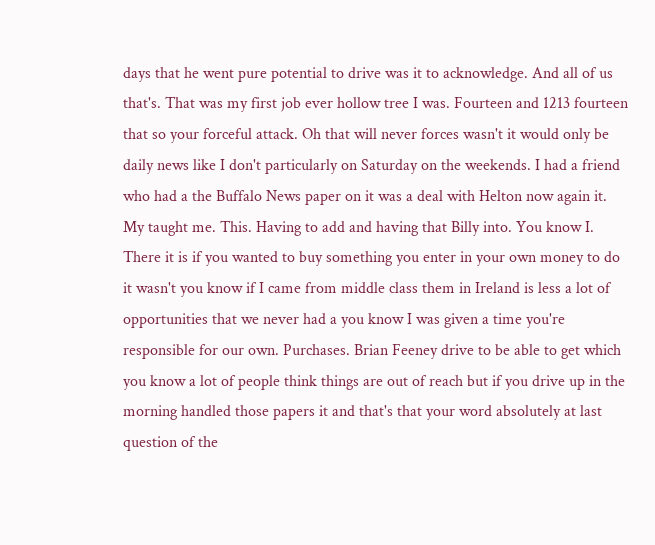days that he went pure potential to drive was it to acknowledge. And all of us that's. That was my first job ever hollow tree I was. Fourteen and 1213 fourteen that so your forceful attack. Oh that will never forces wasn't it would only be daily news like I don't particularly on Saturday on the weekends. I had a friend who had a the Buffalo News paper on it was a deal with Helton now again it. My taught me. This. Having to add and having that Billy into. You know I. There it is if you wanted to buy something you enter in your own money to do it wasn't you know if I came from middle class them in Ireland is less a lot of opportunities that we never had a you know I was given a time you're responsible for our own. Purchases. Brian Feeney drive to be able to get which you know a lot of people think things are out of reach but if you drive up in the morning handled those papers it and that's that your word absolutely at last question of the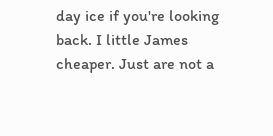day ice if you're looking back. I little James cheaper. Just are not a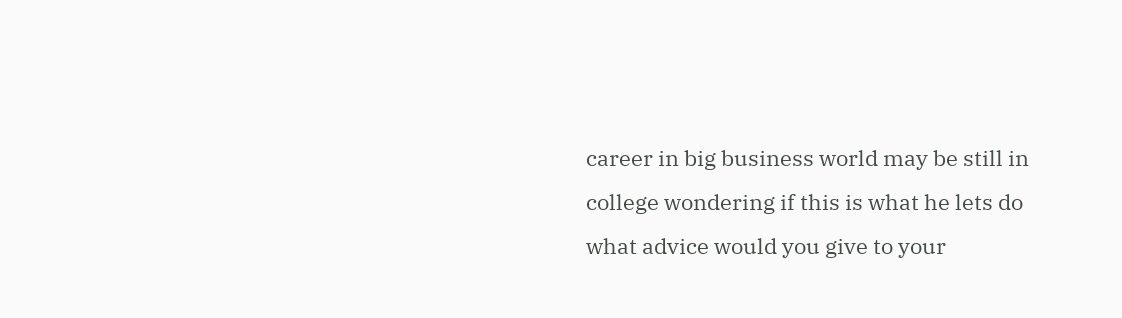career in big business world may be still in college wondering if this is what he lets do what advice would you give to your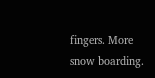fingers. More snow boarding.